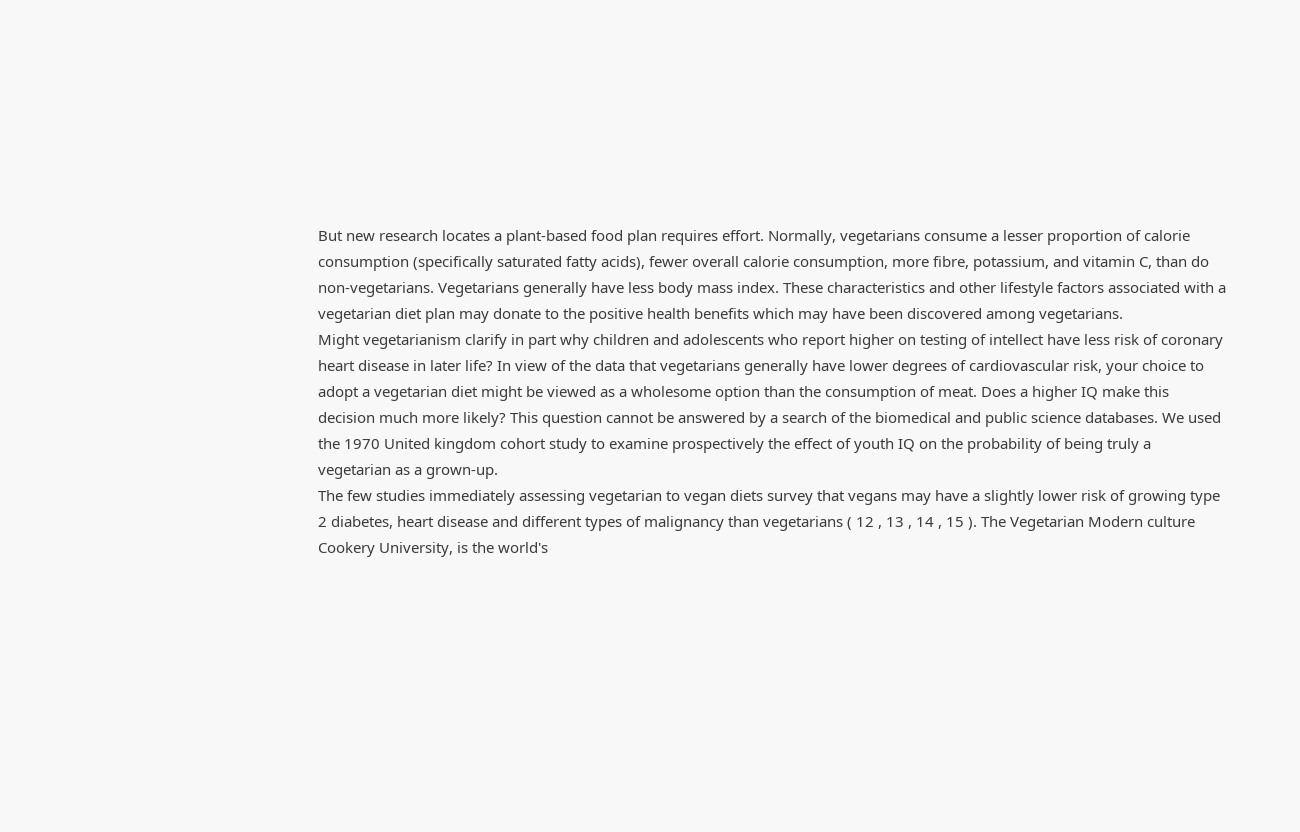But new research locates a plant-based food plan requires effort. Normally, vegetarians consume a lesser proportion of calorie consumption (specifically saturated fatty acids), fewer overall calorie consumption, more fibre, potassium, and vitamin C, than do non-vegetarians. Vegetarians generally have less body mass index. These characteristics and other lifestyle factors associated with a vegetarian diet plan may donate to the positive health benefits which may have been discovered among vegetarians.
Might vegetarianism clarify in part why children and adolescents who report higher on testing of intellect have less risk of coronary heart disease in later life? In view of the data that vegetarians generally have lower degrees of cardiovascular risk, your choice to adopt a vegetarian diet might be viewed as a wholesome option than the consumption of meat. Does a higher IQ make this decision much more likely? This question cannot be answered by a search of the biomedical and public science databases. We used the 1970 United kingdom cohort study to examine prospectively the effect of youth IQ on the probability of being truly a vegetarian as a grown-up.
The few studies immediately assessing vegetarian to vegan diets survey that vegans may have a slightly lower risk of growing type 2 diabetes, heart disease and different types of malignancy than vegetarians ( 12 , 13 , 14 , 15 ). The Vegetarian Modern culture Cookery University, is the world's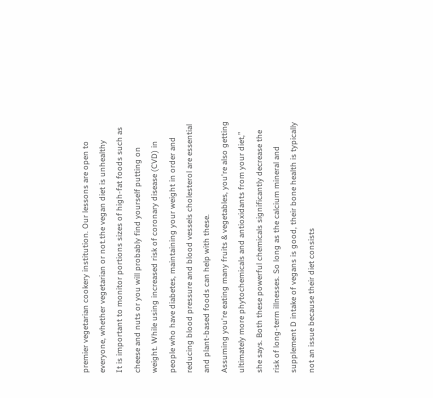premier vegetarian cookery institution. Our lessons are open to everyone, whether vegetarian or not.the vegan diet is unhealthy
It is important to monitor portions sizes of high-fat foods such as cheese and nuts or you will probably find yourself putting on weight. While using increased risk of coronary disease (CVD) in people who have diabetes, maintaining your weight in order and reducing blood pressure and blood vessels cholesterol are essential and plant-based foods can help with these.
Assuming you're eating many fruits & vegetables, you're also getting ultimately more phytochemicals and antioxidants from your diet,” she says. Both these powerful chemicals significantly decrease the risk of long-term illnesses. So long as the calcium mineral and supplement D intake of vegans is good, their bone health is typically not an issue because their diet consists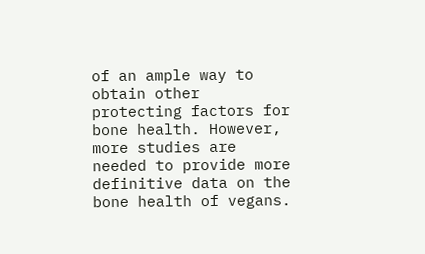of an ample way to obtain other protecting factors for bone health. However, more studies are needed to provide more definitive data on the bone health of vegans.